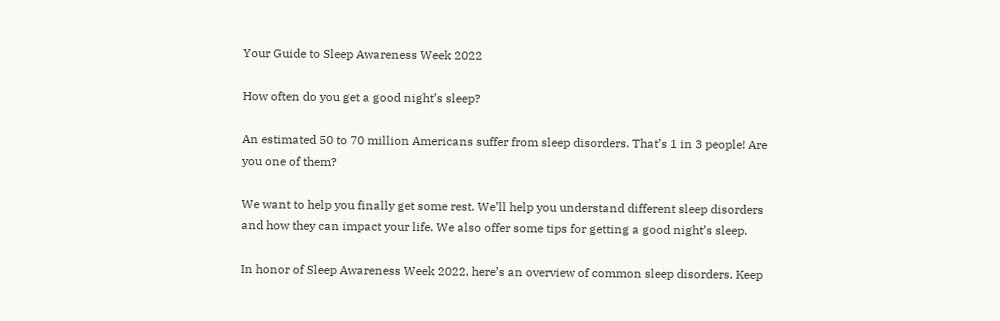Your Guide to Sleep Awareness Week 2022

How often do you get a good night’s sleep?

An estimated 50 to 70 million Americans suffer from sleep disorders. That’s 1 in 3 people! Are you one of them?

We want to help you finally get some rest. We’ll help you understand different sleep disorders and how they can impact your life. We also offer some tips for getting a good night’s sleep.

In honor of Sleep Awareness Week 2022, here’s an overview of common sleep disorders. Keep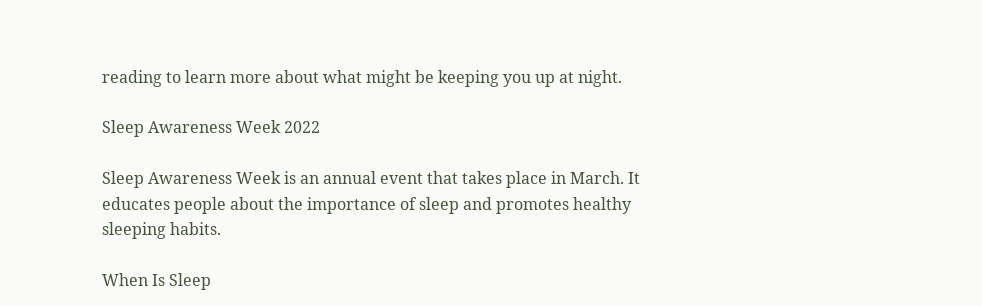reading to learn more about what might be keeping you up at night.

Sleep Awareness Week 2022

Sleep Awareness Week is an annual event that takes place in March. It educates people about the importance of sleep and promotes healthy sleeping habits.

When Is Sleep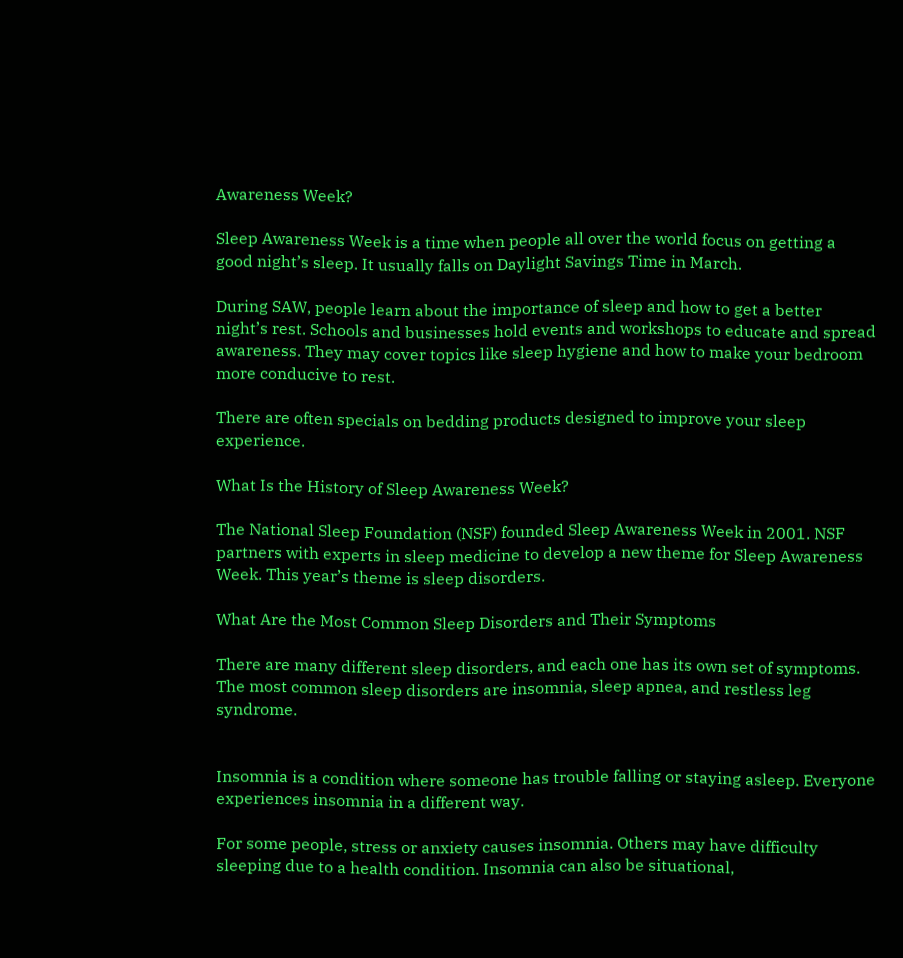Awareness Week?

Sleep Awareness Week is a time when people all over the world focus on getting a good night’s sleep. It usually falls on Daylight Savings Time in March.

During SAW, people learn about the importance of sleep and how to get a better night’s rest. Schools and businesses hold events and workshops to educate and spread awareness. They may cover topics like sleep hygiene and how to make your bedroom more conducive to rest.

There are often specials on bedding products designed to improve your sleep experience.

What Is the History of Sleep Awareness Week?

The National Sleep Foundation (NSF) founded Sleep Awareness Week in 2001. NSF partners with experts in sleep medicine to develop a new theme for Sleep Awareness Week. This year’s theme is sleep disorders.

What Are the Most Common Sleep Disorders and Their Symptoms

There are many different sleep disorders, and each one has its own set of symptoms. The most common sleep disorders are insomnia, sleep apnea, and restless leg syndrome.


Insomnia is a condition where someone has trouble falling or staying asleep. Everyone experiences insomnia in a different way.

For some people, stress or anxiety causes insomnia. Others may have difficulty sleeping due to a health condition. Insomnia can also be situational,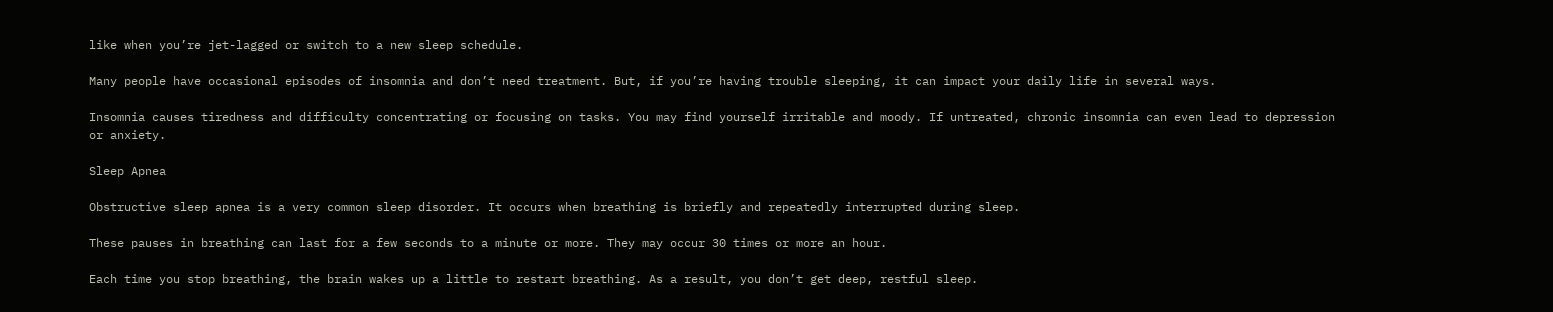like when you’re jet-lagged or switch to a new sleep schedule.

Many people have occasional episodes of insomnia and don’t need treatment. But, if you’re having trouble sleeping, it can impact your daily life in several ways.

Insomnia causes tiredness and difficulty concentrating or focusing on tasks. You may find yourself irritable and moody. If untreated, chronic insomnia can even lead to depression or anxiety.

Sleep Apnea

Obstructive sleep apnea is a very common sleep disorder. It occurs when breathing is briefly and repeatedly interrupted during sleep.

These pauses in breathing can last for a few seconds to a minute or more. They may occur 30 times or more an hour.

Each time you stop breathing, the brain wakes up a little to restart breathing. As a result, you don’t get deep, restful sleep.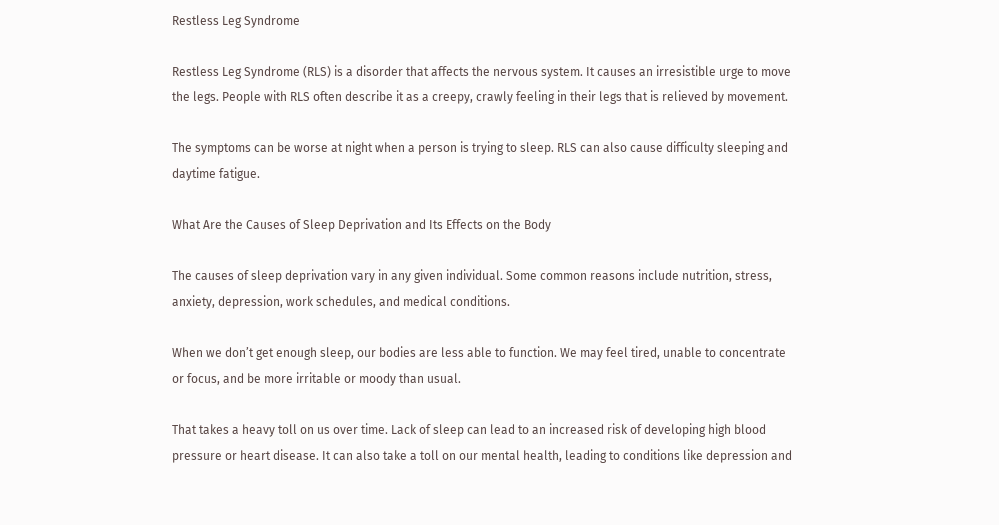Restless Leg Syndrome

Restless Leg Syndrome (RLS) is a disorder that affects the nervous system. It causes an irresistible urge to move the legs. People with RLS often describe it as a creepy, crawly feeling in their legs that is relieved by movement.

The symptoms can be worse at night when a person is trying to sleep. RLS can also cause difficulty sleeping and daytime fatigue.

What Are the Causes of Sleep Deprivation and Its Effects on the Body

The causes of sleep deprivation vary in any given individual. Some common reasons include nutrition, stress, anxiety, depression, work schedules, and medical conditions.

When we don’t get enough sleep, our bodies are less able to function. We may feel tired, unable to concentrate or focus, and be more irritable or moody than usual.

That takes a heavy toll on us over time. Lack of sleep can lead to an increased risk of developing high blood pressure or heart disease. It can also take a toll on our mental health, leading to conditions like depression and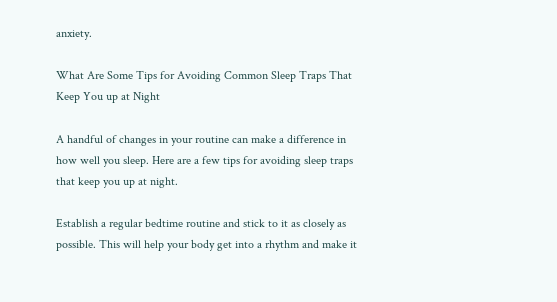anxiety.

What Are Some Tips for Avoiding Common Sleep Traps That Keep You up at Night

A handful of changes in your routine can make a difference in how well you sleep. Here are a few tips for avoiding sleep traps that keep you up at night.

Establish a regular bedtime routine and stick to it as closely as possible. This will help your body get into a rhythm and make it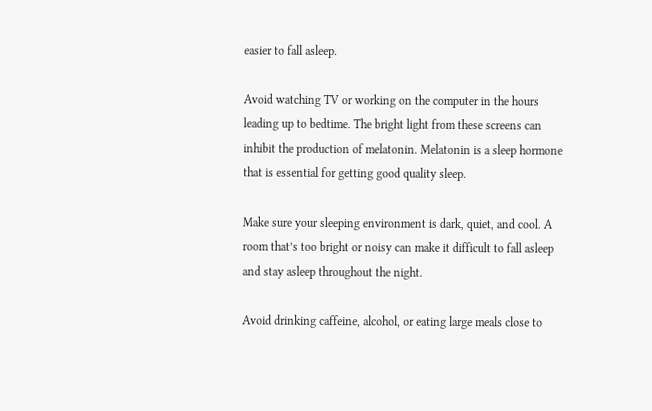easier to fall asleep.

Avoid watching TV or working on the computer in the hours leading up to bedtime. The bright light from these screens can inhibit the production of melatonin. Melatonin is a sleep hormone that is essential for getting good quality sleep.

Make sure your sleeping environment is dark, quiet, and cool. A room that’s too bright or noisy can make it difficult to fall asleep and stay asleep throughout the night.

Avoid drinking caffeine, alcohol, or eating large meals close to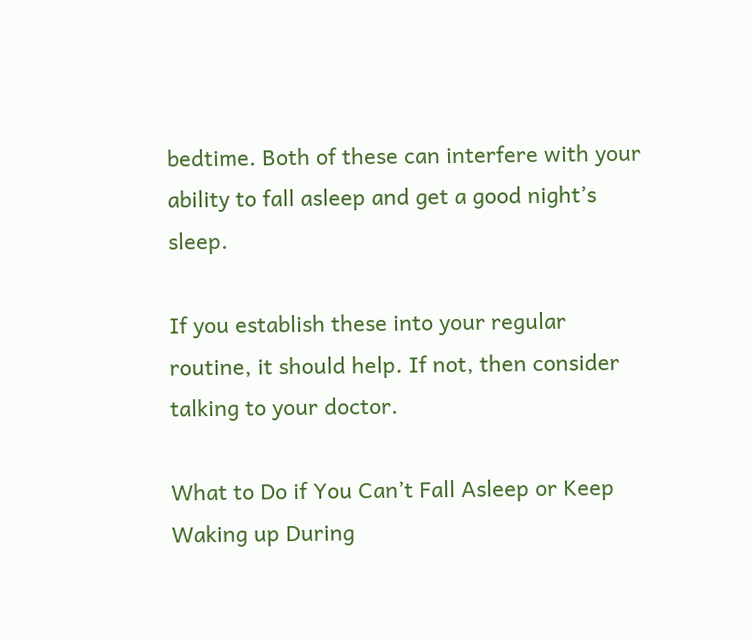bedtime. Both of these can interfere with your ability to fall asleep and get a good night’s sleep.

If you establish these into your regular routine, it should help. If not, then consider talking to your doctor.

What to Do if You Can’t Fall Asleep or Keep Waking up During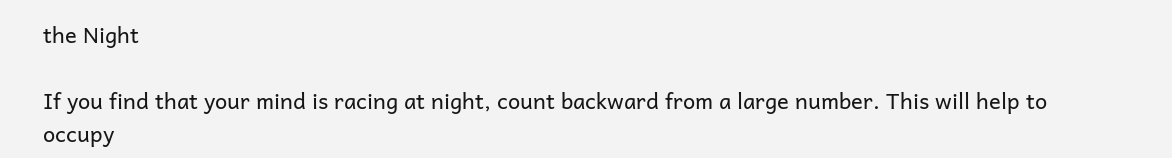the Night

If you find that your mind is racing at night, count backward from a large number. This will help to occupy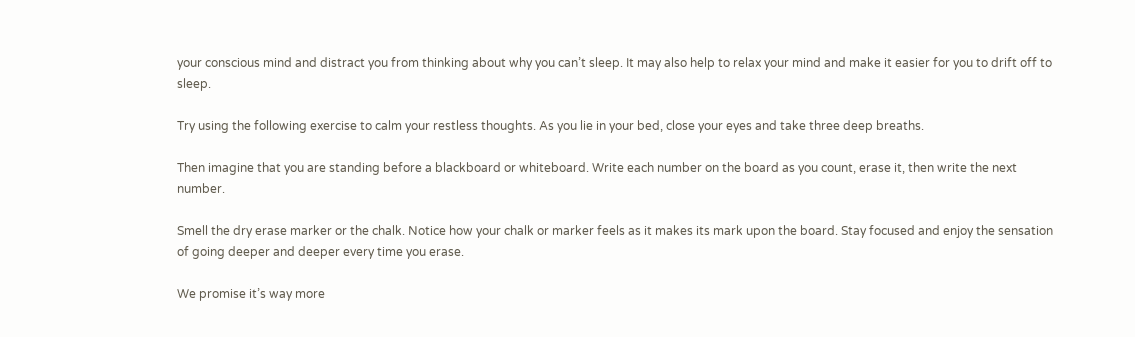your conscious mind and distract you from thinking about why you can’t sleep. It may also help to relax your mind and make it easier for you to drift off to sleep.

Try using the following exercise to calm your restless thoughts. As you lie in your bed, close your eyes and take three deep breaths.

Then imagine that you are standing before a blackboard or whiteboard. Write each number on the board as you count, erase it, then write the next number.

Smell the dry erase marker or the chalk. Notice how your chalk or marker feels as it makes its mark upon the board. Stay focused and enjoy the sensation of going deeper and deeper every time you erase.

We promise it’s way more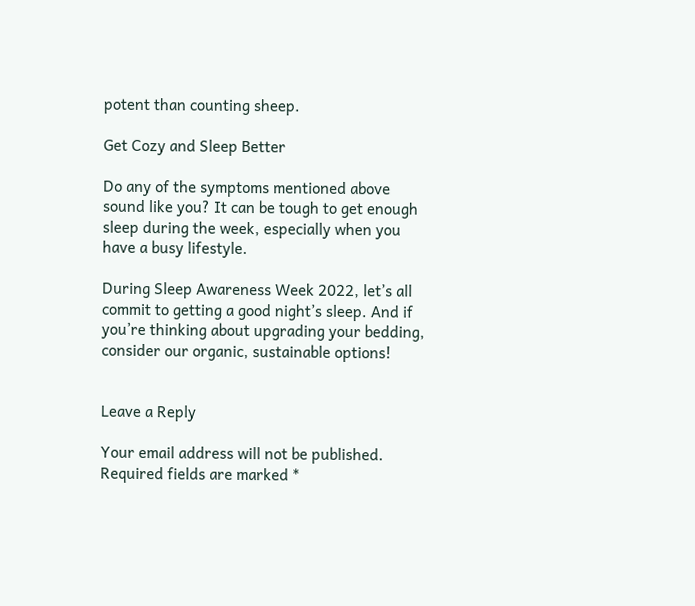potent than counting sheep.

Get Cozy and Sleep Better

Do any of the symptoms mentioned above sound like you? It can be tough to get enough sleep during the week, especially when you have a busy lifestyle.

During Sleep Awareness Week 2022, let’s all commit to getting a good night’s sleep. And if you’re thinking about upgrading your bedding, consider our organic, sustainable options!


Leave a Reply

Your email address will not be published. Required fields are marked *